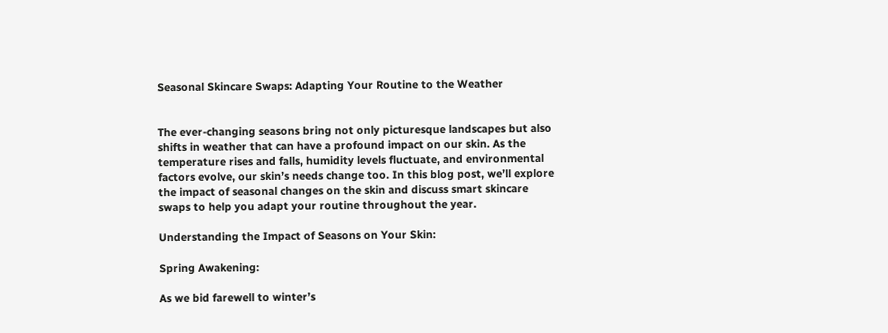Seasonal Skincare Swaps: Adapting Your Routine to the Weather


The ever-changing seasons bring not only picturesque landscapes but also shifts in weather that can have a profound impact on our skin. As the temperature rises and falls, humidity levels fluctuate, and environmental factors evolve, our skin’s needs change too. In this blog post, we’ll explore the impact of seasonal changes on the skin and discuss smart skincare swaps to help you adapt your routine throughout the year.

Understanding the Impact of Seasons on Your Skin:

Spring Awakening:

As we bid farewell to winter’s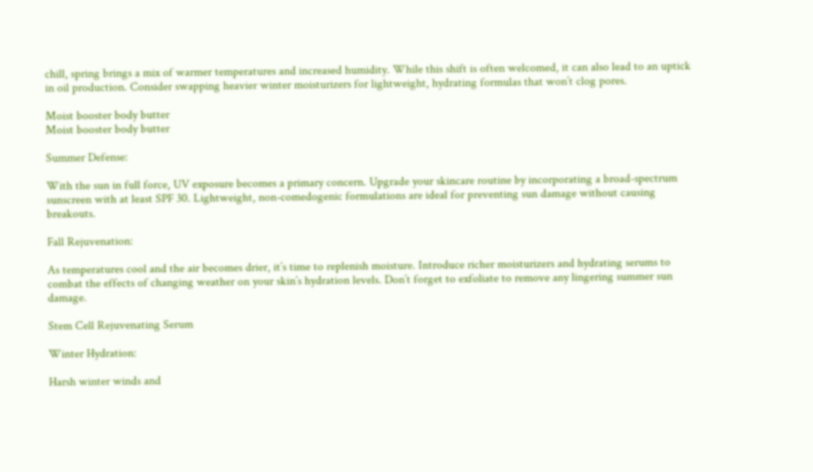chill, spring brings a mix of warmer temperatures and increased humidity. While this shift is often welcomed, it can also lead to an uptick in oil production. Consider swapping heavier winter moisturizers for lightweight, hydrating formulas that won’t clog pores.

Moist booster body butter
Moist booster body butter

Summer Defense:

With the sun in full force, UV exposure becomes a primary concern. Upgrade your skincare routine by incorporating a broad-spectrum sunscreen with at least SPF 30. Lightweight, non-comedogenic formulations are ideal for preventing sun damage without causing breakouts.

Fall Rejuvenation:

As temperatures cool and the air becomes drier, it’s time to replenish moisture. Introduce richer moisturizers and hydrating serums to combat the effects of changing weather on your skin’s hydration levels. Don’t forget to exfoliate to remove any lingering summer sun damage.

Stem Cell Rejuvenating Serum

Winter Hydration:

Harsh winter winds and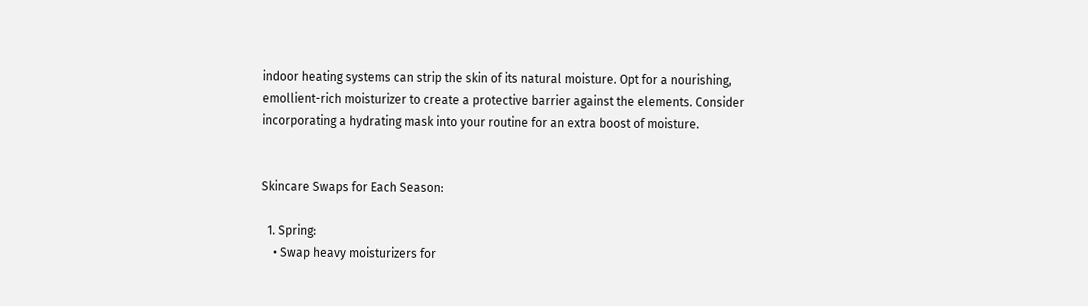indoor heating systems can strip the skin of its natural moisture. Opt for a nourishing, emollient-rich moisturizer to create a protective barrier against the elements. Consider incorporating a hydrating mask into your routine for an extra boost of moisture.


Skincare Swaps for Each Season:

  1. Spring:
    • Swap heavy moisturizers for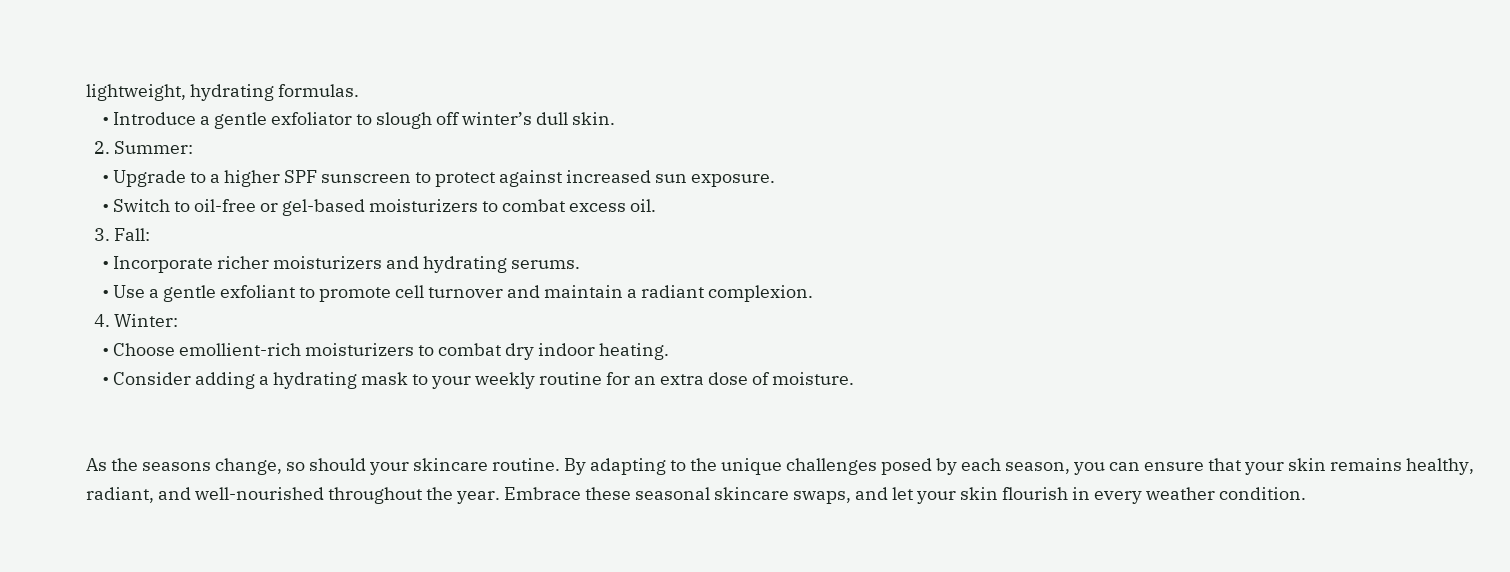lightweight, hydrating formulas.
    • Introduce a gentle exfoliator to slough off winter’s dull skin.
  2. Summer:
    • Upgrade to a higher SPF sunscreen to protect against increased sun exposure.
    • Switch to oil-free or gel-based moisturizers to combat excess oil.
  3. Fall:
    • Incorporate richer moisturizers and hydrating serums.
    • Use a gentle exfoliant to promote cell turnover and maintain a radiant complexion.
  4. Winter:
    • Choose emollient-rich moisturizers to combat dry indoor heating.
    • Consider adding a hydrating mask to your weekly routine for an extra dose of moisture.


As the seasons change, so should your skincare routine. By adapting to the unique challenges posed by each season, you can ensure that your skin remains healthy, radiant, and well-nourished throughout the year. Embrace these seasonal skincare swaps, and let your skin flourish in every weather condition.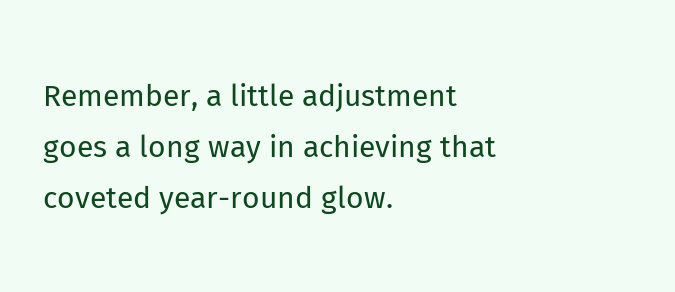Remember, a little adjustment goes a long way in achieving that coveted year-round glow.